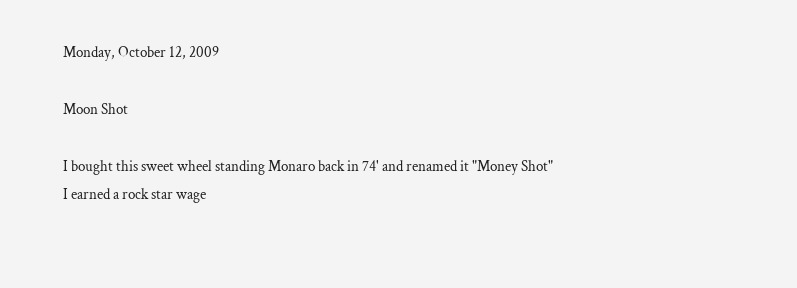Monday, October 12, 2009

Moon Shot

I bought this sweet wheel standing Monaro back in 74' and renamed it "Money Shot"
I earned a rock star wage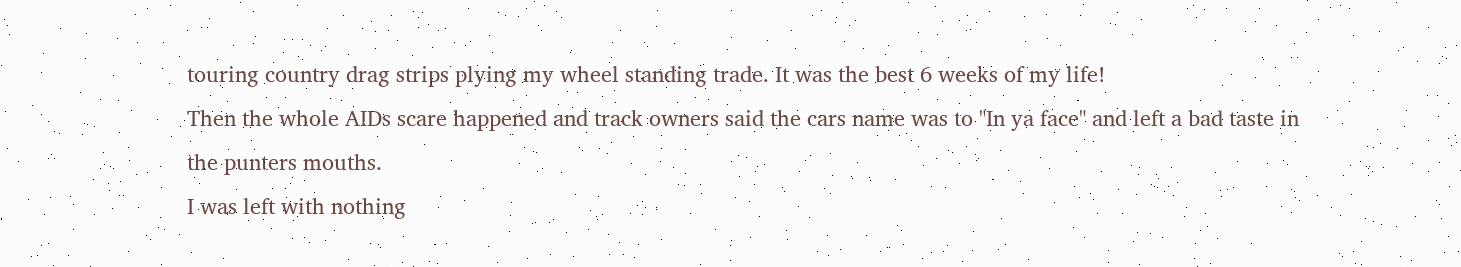touring country drag strips plying my wheel standing trade. It was the best 6 weeks of my life!
Then the whole AIDs scare happened and track owners said the cars name was to "In ya face" and left a bad taste in the punters mouths.
I was left with nothing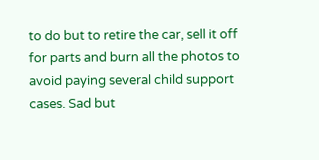to do but to retire the car, sell it off for parts and burn all the photos to avoid paying several child support cases. Sad but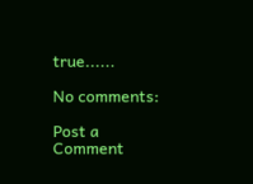true......

No comments:

Post a Comment